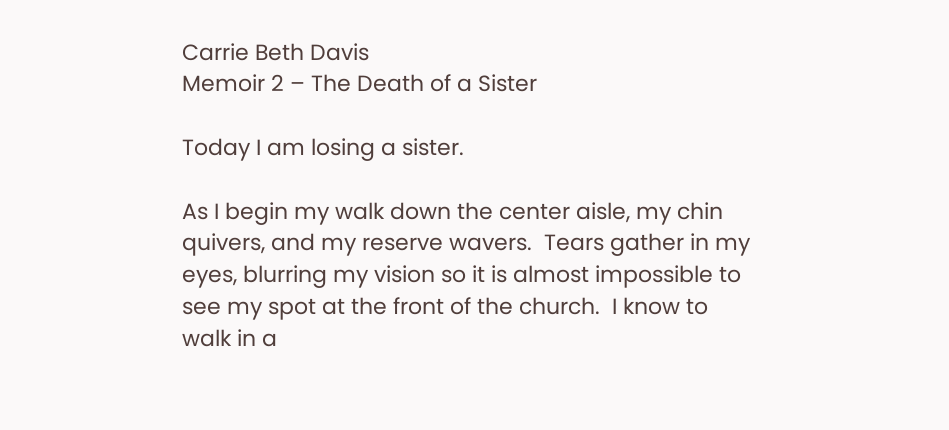Carrie Beth Davis
Memoir 2 – The Death of a Sister

Today I am losing a sister.

As I begin my walk down the center aisle, my chin quivers, and my reserve wavers.  Tears gather in my eyes, blurring my vision so it is almost impossible to see my spot at the front of the church.  I know to walk in a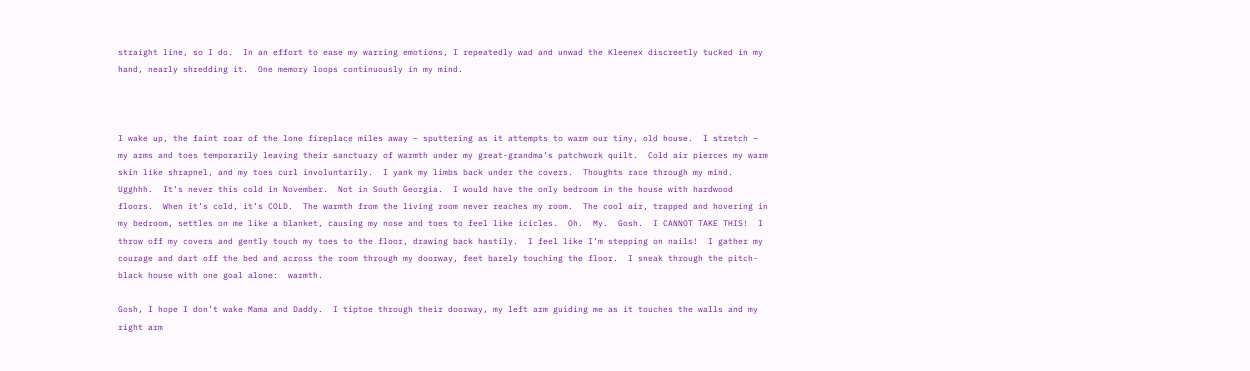straight line, so I do.  In an effort to ease my warring emotions, I repeatedly wad and unwad the Kleenex discreetly tucked in my hand, nearly shredding it.  One memory loops continuously in my mind.



I wake up, the faint roar of the lone fireplace miles away – sputtering as it attempts to warm our tiny, old house.  I stretch – my arms and toes temporarily leaving their sanctuary of warmth under my great-grandma’s patchwork quilt.  Cold air pierces my warm skin like shrapnel, and my toes curl involuntarily.  I yank my limbs back under the covers.  Thoughts race through my mind.  Ugghhh.  It’s never this cold in November.  Not in South Georgia.  I would have the only bedroom in the house with hardwood floors.  When it’s cold, it’s COLD.  The warmth from the living room never reaches my room.  The cool air, trapped and hovering in my bedroom, settles on me like a blanket, causing my nose and toes to feel like icicles.  Oh.  My.  Gosh.  I CANNOT TAKE THIS!  I throw off my covers and gently touch my toes to the floor, drawing back hastily.  I feel like I’m stepping on nails!  I gather my courage and dart off the bed and across the room through my doorway, feet barely touching the floor.  I sneak through the pitch-black house with one goal alone:  warmth.

Gosh, I hope I don’t wake Mama and Daddy.  I tiptoe through their doorway, my left arm guiding me as it touches the walls and my right arm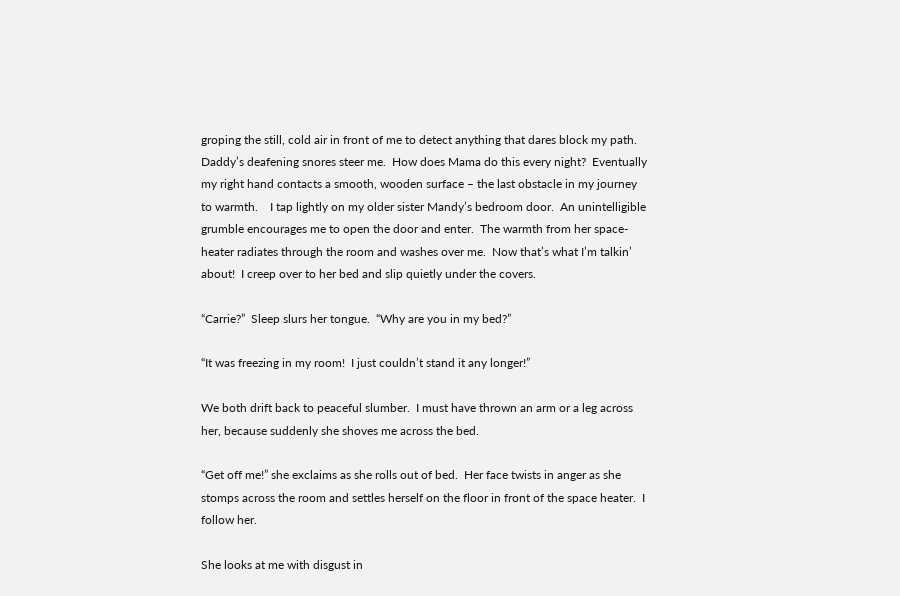groping the still, cold air in front of me to detect anything that dares block my path.  Daddy’s deafening snores steer me.  How does Mama do this every night?  Eventually my right hand contacts a smooth, wooden surface – the last obstacle in my journey to warmth.    I tap lightly on my older sister Mandy’s bedroom door.  An unintelligible grumble encourages me to open the door and enter.  The warmth from her space-heater radiates through the room and washes over me.  Now that’s what I’m talkin’ about!  I creep over to her bed and slip quietly under the covers.

“Carrie?”  Sleep slurs her tongue.  “Why are you in my bed?”

“It was freezing in my room!  I just couldn’t stand it any longer!”

We both drift back to peaceful slumber.  I must have thrown an arm or a leg across her, because suddenly she shoves me across the bed.

“Get off me!” she exclaims as she rolls out of bed.  Her face twists in anger as she stomps across the room and settles herself on the floor in front of the space heater.  I follow her.

She looks at me with disgust in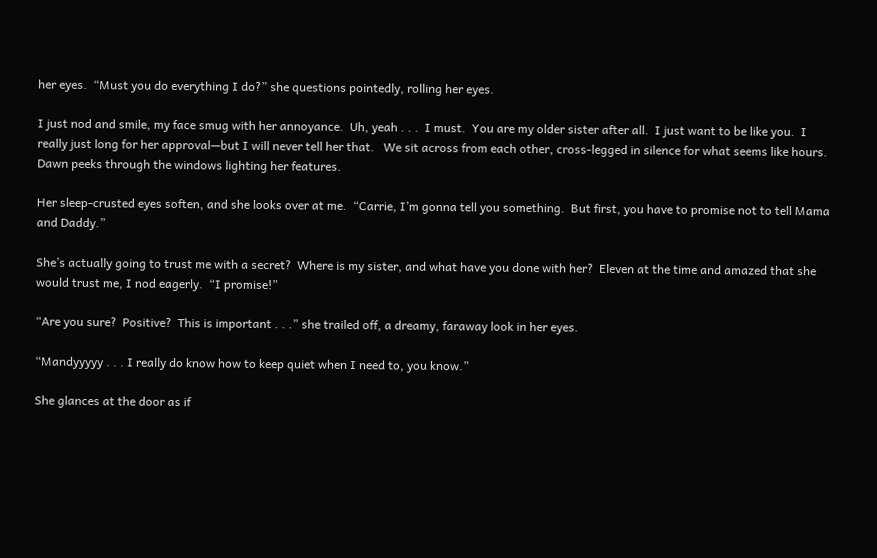her eyes.  “Must you do everything I do?” she questions pointedly, rolling her eyes.

I just nod and smile, my face smug with her annoyance.  Uh, yeah . . .  I must.  You are my older sister after all.  I just want to be like you.  I really just long for her approval—but I will never tell her that.   We sit across from each other, cross-legged in silence for what seems like hours.  Dawn peeks through the windows lighting her features.

Her sleep-crusted eyes soften, and she looks over at me.  “Carrie, I’m gonna tell you something.  But first, you have to promise not to tell Mama and Daddy.”

She’s actually going to trust me with a secret?  Where is my sister, and what have you done with her?  Eleven at the time and amazed that she would trust me, I nod eagerly.  “I promise!”

“Are you sure?  Positive?  This is important . . .” she trailed off, a dreamy, faraway look in her eyes.

“Mandyyyyy . . . I really do know how to keep quiet when I need to, you know.”

She glances at the door as if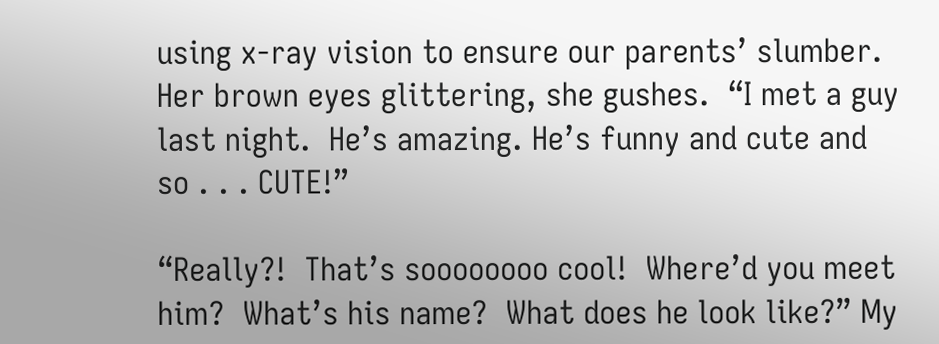using x-ray vision to ensure our parents’ slumber.  Her brown eyes glittering, she gushes.  “I met a guy last night.  He’s amazing. He’s funny and cute and so . . . CUTE!”

“Really?!  That’s soooooooo cool!  Where’d you meet him?  What’s his name?  What does he look like?” My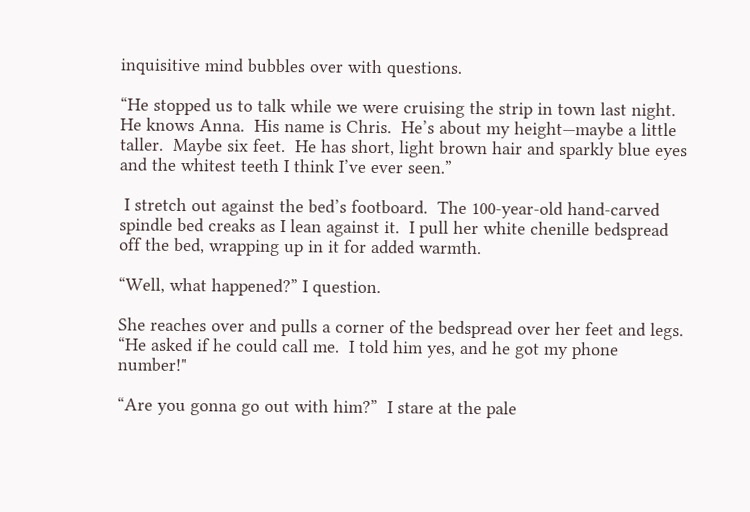inquisitive mind bubbles over with questions.

“He stopped us to talk while we were cruising the strip in town last night.  He knows Anna.  His name is Chris.  He’s about my height—maybe a little taller.  Maybe six feet.  He has short, light brown hair and sparkly blue eyes and the whitest teeth I think I’ve ever seen.”

 I stretch out against the bed’s footboard.  The 100-year-old hand-carved spindle bed creaks as I lean against it.  I pull her white chenille bedspread off the bed, wrapping up in it for added warmth.

“Well, what happened?” I question.

She reaches over and pulls a corner of the bedspread over her feet and legs.  “He asked if he could call me.  I told him yes, and he got my phone number!"

“Are you gonna go out with him?”  I stare at the pale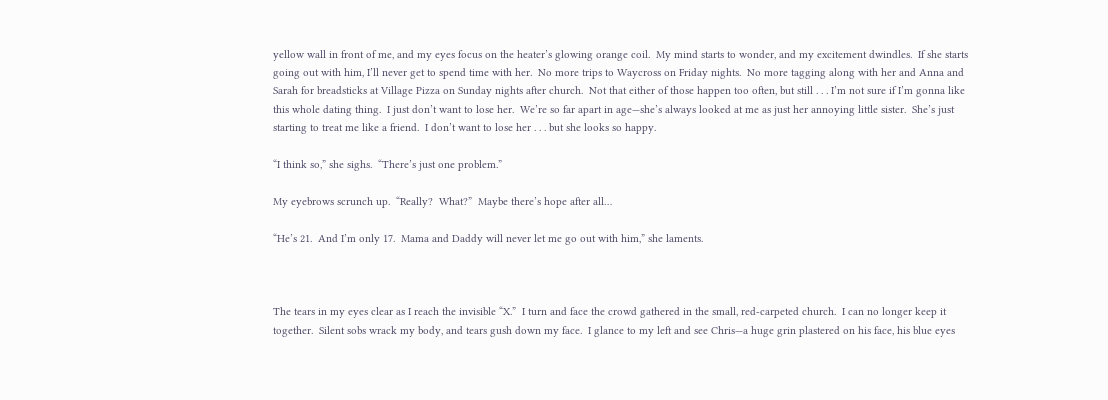yellow wall in front of me, and my eyes focus on the heater’s glowing orange coil.  My mind starts to wonder, and my excitement dwindles.  If she starts going out with him, I’ll never get to spend time with her.  No more trips to Waycross on Friday nights.  No more tagging along with her and Anna and Sarah for breadsticks at Village Pizza on Sunday nights after church.  Not that either of those happen too often, but still . . . I’m not sure if I’m gonna like this whole dating thing.  I just don’t want to lose her.  We’re so far apart in age—she’s always looked at me as just her annoying little sister.  She’s just starting to treat me like a friend.  I don’t want to lose her . . . but she looks so happy.

“I think so,” she sighs.  “There’s just one problem.”

My eyebrows scrunch up.  “Really?  What?”  Maybe there’s hope after all…

“He’s 21.  And I’m only 17.  Mama and Daddy will never let me go out with him,” she laments.



The tears in my eyes clear as I reach the invisible “X.”  I turn and face the crowd gathered in the small, red-carpeted church.  I can no longer keep it together.  Silent sobs wrack my body, and tears gush down my face.  I glance to my left and see Chris—a huge grin plastered on his face, his blue eyes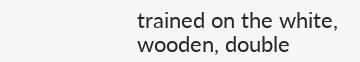trained on the white, wooden, double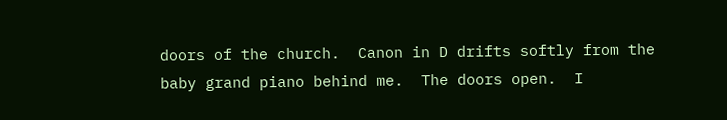doors of the church.  Canon in D drifts softly from the baby grand piano behind me.  The doors open.  I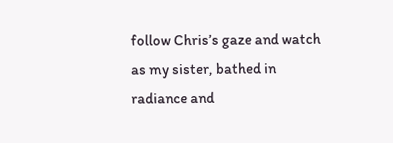follow Chris’s gaze and watch as my sister, bathed in radiance and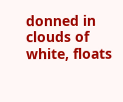donned in clouds of white, floats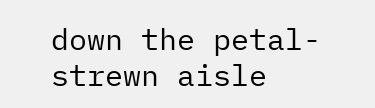down the petal-strewn aisle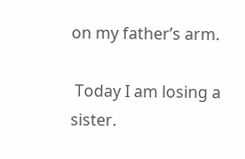on my father’s arm.

 Today I am losing a sister.